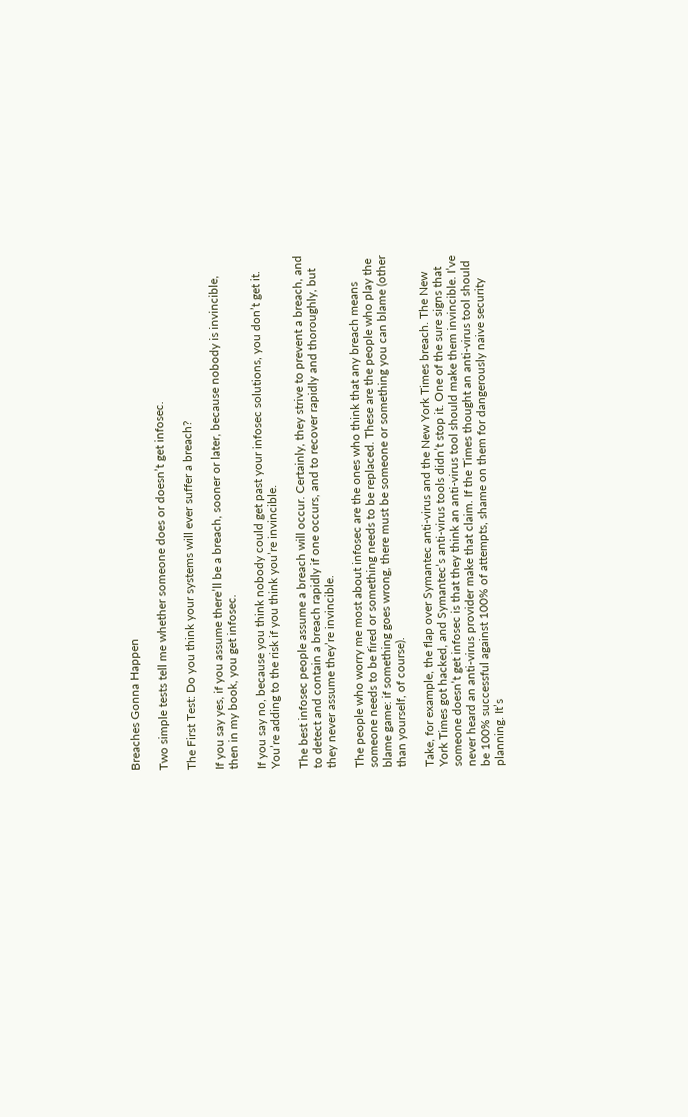Breaches Gonna Happen

Two simple tests tell me whether someone does or doesn’t get infosec.

The First Test: Do you think your systems will ever suffer a breach?

If you say yes, if you assume there’ll be a breach, sooner or later, because nobody is invincible, then in my book, you get infosec.

If you say no, because you think nobody could get past your infosec solutions, you don’t get it. You’re adding to the risk if you think you’re invincible.

The best infosec people assume a breach will occur. Certainly, they strive to prevent a breach, and to detect and contain a breach rapidly if one occurs, and to recover rapidly and thoroughly, but they never assume they’re invincible.

The people who worry me most about infosec are the ones who think that any breach means someone needs to be fired or something needs to be replaced. These are the people who play the blame game: if something goes wrong, there must be someone or something you can blame (other than yourself, of course).

Take, for example, the flap over Symantec anti-virus and the New York Times breach. The New York Times got hacked, and Symantec’s anti-virus tools didn’t stop it. One of the sure signs that someone doesn’t get infosec is that they think an anti-virus tool should make them invincible. I’ve never heard an anti-virus provider make that claim. If the Times thought an anti-virus tool should be 100% successful against 100% of attempts, shame on them for dangerously naive security planning. It’s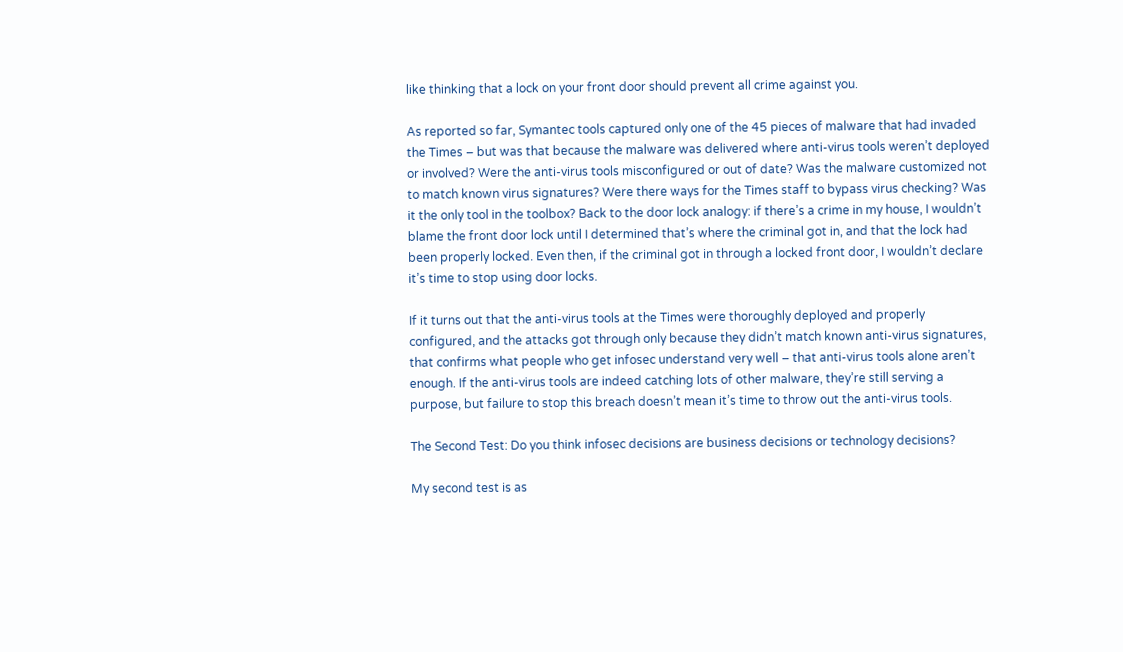like thinking that a lock on your front door should prevent all crime against you.

As reported so far, Symantec tools captured only one of the 45 pieces of malware that had invaded the Times – but was that because the malware was delivered where anti-virus tools weren’t deployed or involved? Were the anti-virus tools misconfigured or out of date? Was the malware customized not to match known virus signatures? Were there ways for the Times staff to bypass virus checking? Was it the only tool in the toolbox? Back to the door lock analogy: if there’s a crime in my house, I wouldn’t blame the front door lock until I determined that’s where the criminal got in, and that the lock had been properly locked. Even then, if the criminal got in through a locked front door, I wouldn’t declare it’s time to stop using door locks.

If it turns out that the anti-virus tools at the Times were thoroughly deployed and properly configured, and the attacks got through only because they didn’t match known anti-virus signatures, that confirms what people who get infosec understand very well – that anti-virus tools alone aren’t enough. If the anti-virus tools are indeed catching lots of other malware, they’re still serving a purpose, but failure to stop this breach doesn’t mean it’s time to throw out the anti-virus tools.

The Second Test: Do you think infosec decisions are business decisions or technology decisions?

My second test is as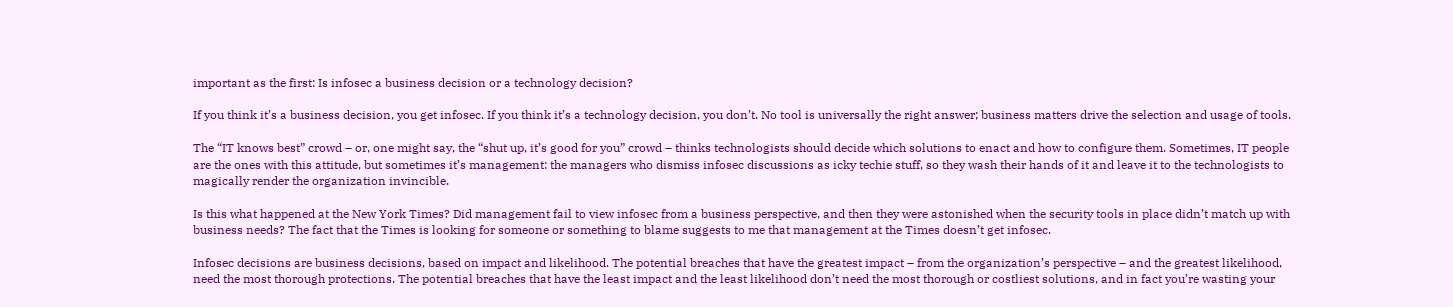important as the first: Is infosec a business decision or a technology decision?

If you think it’s a business decision, you get infosec. If you think it’s a technology decision, you don’t. No tool is universally the right answer; business matters drive the selection and usage of tools.

The “IT knows best” crowd – or, one might say, the “shut up, it’s good for you” crowd – thinks technologists should decide which solutions to enact and how to configure them. Sometimes, IT people are the ones with this attitude, but sometimes it’s management: the managers who dismiss infosec discussions as icky techie stuff, so they wash their hands of it and leave it to the technologists to magically render the organization invincible.

Is this what happened at the New York Times? Did management fail to view infosec from a business perspective, and then they were astonished when the security tools in place didn’t match up with business needs? The fact that the Times is looking for someone or something to blame suggests to me that management at the Times doesn’t get infosec.

Infosec decisions are business decisions, based on impact and likelihood. The potential breaches that have the greatest impact – from the organization’s perspective – and the greatest likelihood, need the most thorough protections. The potential breaches that have the least impact and the least likelihood don’t need the most thorough or costliest solutions, and in fact you’re wasting your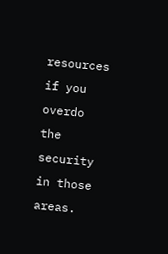resources if you overdo the security in those areas.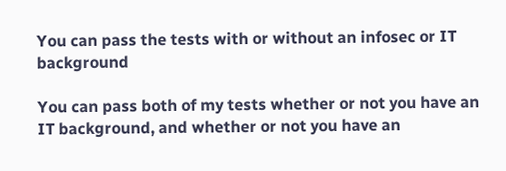You can pass the tests with or without an infosec or IT background

You can pass both of my tests whether or not you have an IT background, and whether or not you have an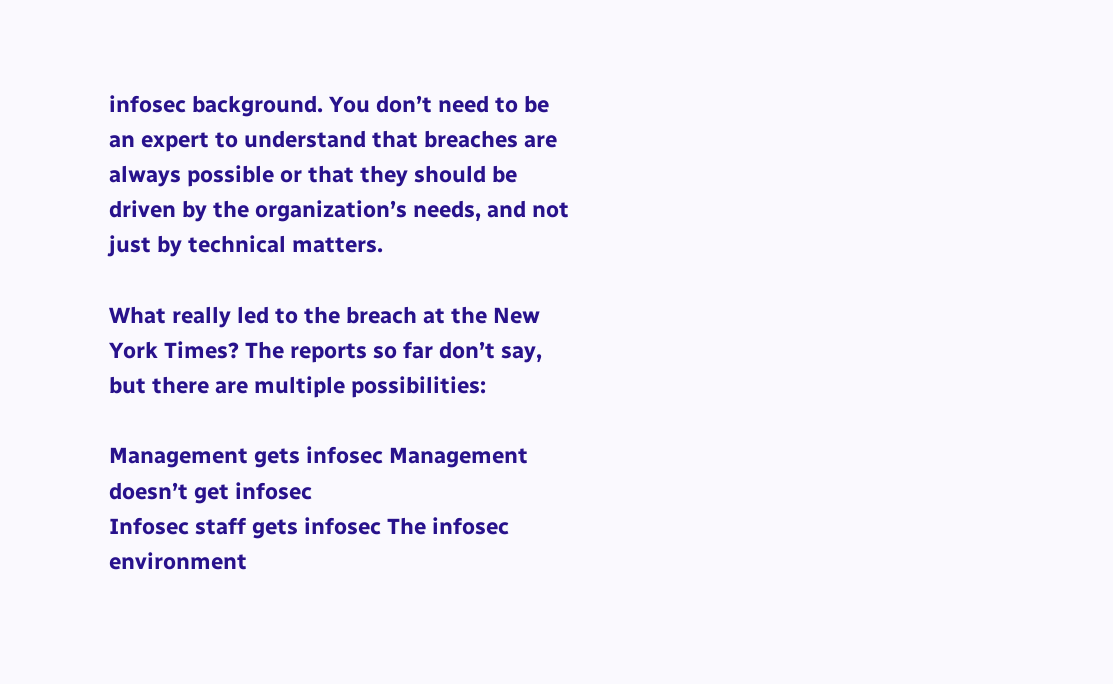infosec background. You don’t need to be an expert to understand that breaches are always possible or that they should be driven by the organization’s needs, and not just by technical matters.

What really led to the breach at the New York Times? The reports so far don’t say, but there are multiple possibilities:

Management gets infosec Management doesn’t get infosec
Infosec staff gets infosec The infosec environment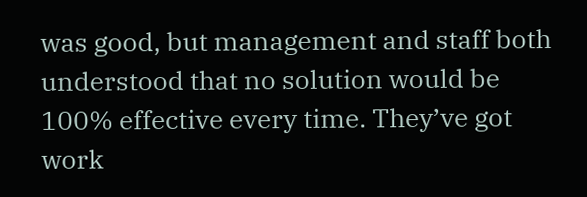was good, but management and staff both understood that no solution would be 100% effective every time. They’ve got work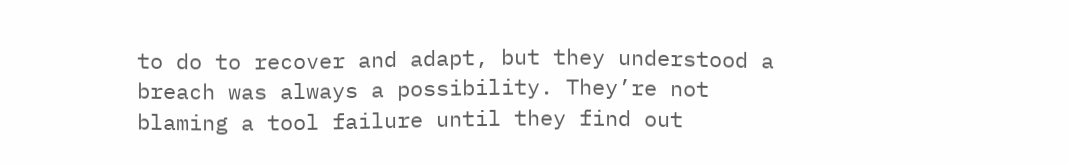to do to recover and adapt, but they understood a breach was always a possibility. They’re not blaming a tool failure until they find out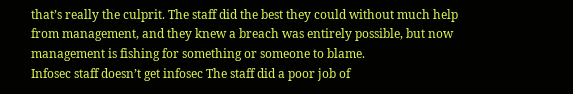that’s really the culprit. The staff did the best they could without much help from management, and they knew a breach was entirely possible, but now management is fishing for something or someone to blame.
Infosec staff doesn’t get infosec The staff did a poor job of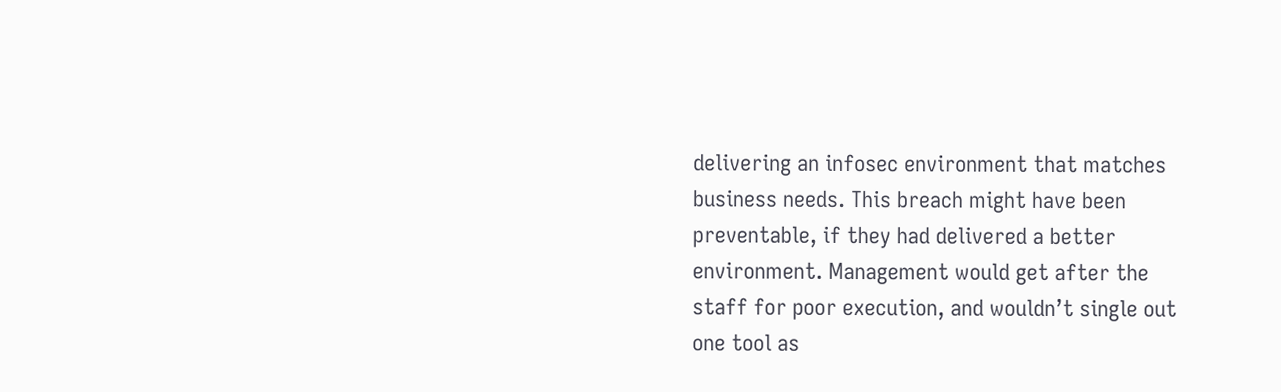delivering an infosec environment that matches business needs. This breach might have been preventable, if they had delivered a better environment. Management would get after the staff for poor execution, and wouldn’t single out one tool as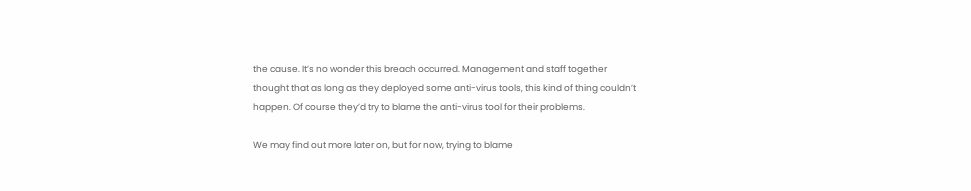the cause. It’s no wonder this breach occurred. Management and staff together thought that as long as they deployed some anti-virus tools, this kind of thing couldn’t happen. Of course they’d try to blame the anti-virus tool for their problems.

We may find out more later on, but for now, trying to blame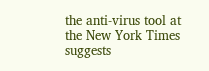the anti-virus tool at the New York Times suggests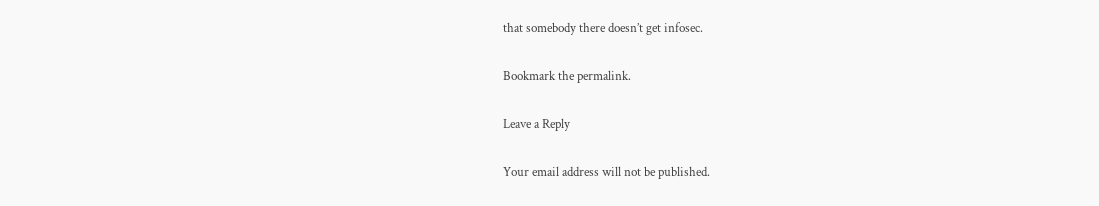that somebody there doesn’t get infosec.

Bookmark the permalink.

Leave a Reply

Your email address will not be published.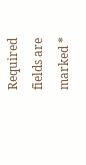Required fields are marked *